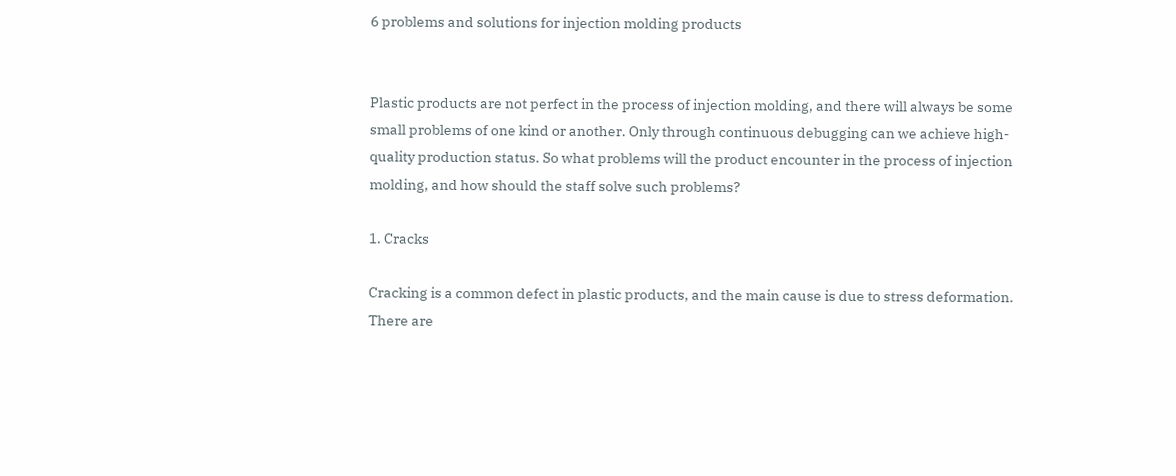6 problems and solutions for injection molding products


Plastic products are not perfect in the process of injection molding, and there will always be some small problems of one kind or another. Only through continuous debugging can we achieve high-quality production status. So what problems will the product encounter in the process of injection molding, and how should the staff solve such problems?

1. Cracks

Cracking is a common defect in plastic products, and the main cause is due to stress deformation. There are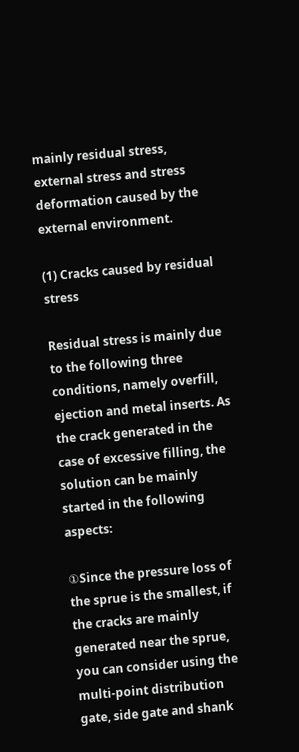mainly residual stress, external stress and stress deformation caused by the external environment.

(1) Cracks caused by residual stress

Residual stress is mainly due to the following three conditions, namely overfill, ejection and metal inserts. As the crack generated in the case of excessive filling, the solution can be mainly started in the following aspects:

①Since the pressure loss of the sprue is the smallest, if the cracks are mainly generated near the sprue, you can consider using the multi-point distribution gate, side gate and shank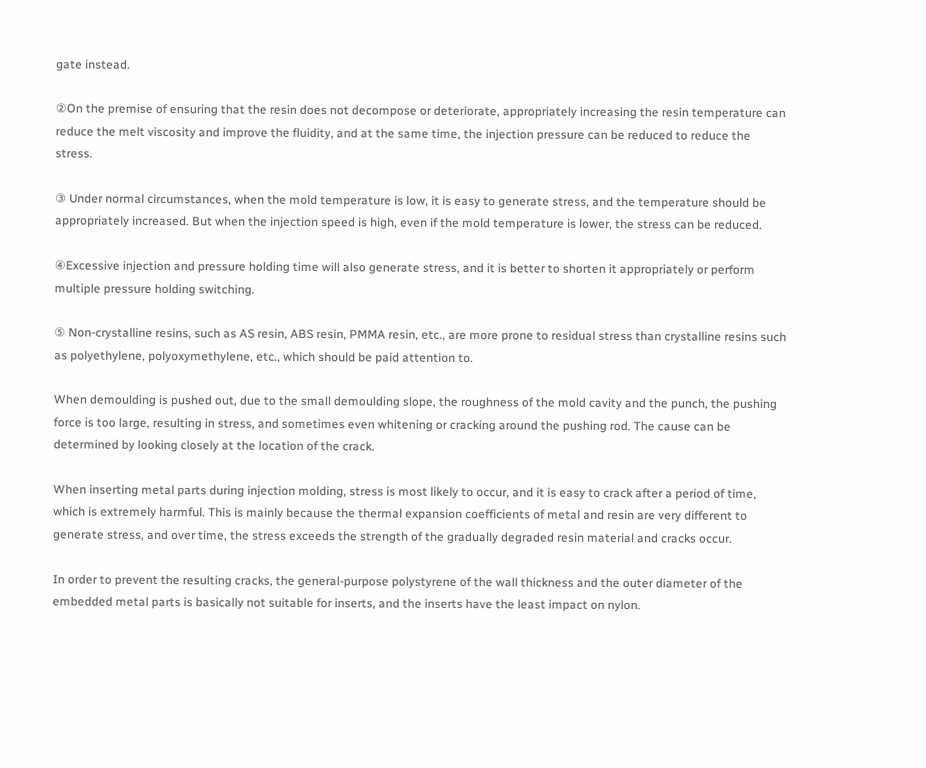gate instead.

②On the premise of ensuring that the resin does not decompose or deteriorate, appropriately increasing the resin temperature can reduce the melt viscosity and improve the fluidity, and at the same time, the injection pressure can be reduced to reduce the stress.

③ Under normal circumstances, when the mold temperature is low, it is easy to generate stress, and the temperature should be appropriately increased. But when the injection speed is high, even if the mold temperature is lower, the stress can be reduced.

④Excessive injection and pressure holding time will also generate stress, and it is better to shorten it appropriately or perform multiple pressure holding switching.

⑤ Non-crystalline resins, such as AS resin, ABS resin, PMMA resin, etc., are more prone to residual stress than crystalline resins such as polyethylene, polyoxymethylene, etc., which should be paid attention to.

When demoulding is pushed out, due to the small demoulding slope, the roughness of the mold cavity and the punch, the pushing force is too large, resulting in stress, and sometimes even whitening or cracking around the pushing rod. The cause can be determined by looking closely at the location of the crack.

When inserting metal parts during injection molding, stress is most likely to occur, and it is easy to crack after a period of time, which is extremely harmful. This is mainly because the thermal expansion coefficients of metal and resin are very different to generate stress, and over time, the stress exceeds the strength of the gradually degraded resin material and cracks occur.

In order to prevent the resulting cracks, the general-purpose polystyrene of the wall thickness and the outer diameter of the embedded metal parts is basically not suitable for inserts, and the inserts have the least impact on nylon.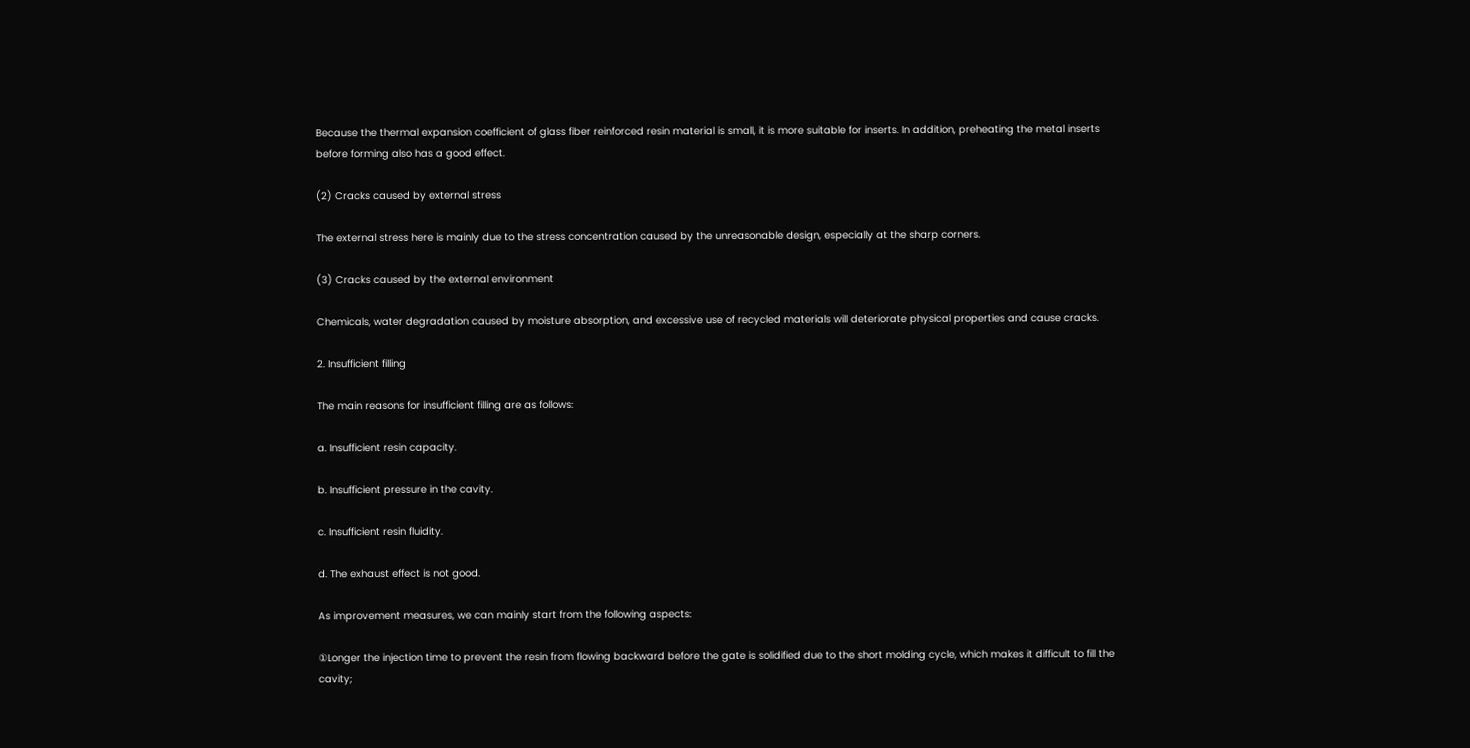Because the thermal expansion coefficient of glass fiber reinforced resin material is small, it is more suitable for inserts. In addition, preheating the metal inserts before forming also has a good effect.

(2) Cracks caused by external stress

The external stress here is mainly due to the stress concentration caused by the unreasonable design, especially at the sharp corners.

(3) Cracks caused by the external environment

Chemicals, water degradation caused by moisture absorption, and excessive use of recycled materials will deteriorate physical properties and cause cracks.

2. Insufficient filling

The main reasons for insufficient filling are as follows:

a. Insufficient resin capacity.

b. Insufficient pressure in the cavity.

c. Insufficient resin fluidity.

d. The exhaust effect is not good.

As improvement measures, we can mainly start from the following aspects:

①Longer the injection time to prevent the resin from flowing backward before the gate is solidified due to the short molding cycle, which makes it difficult to fill the cavity;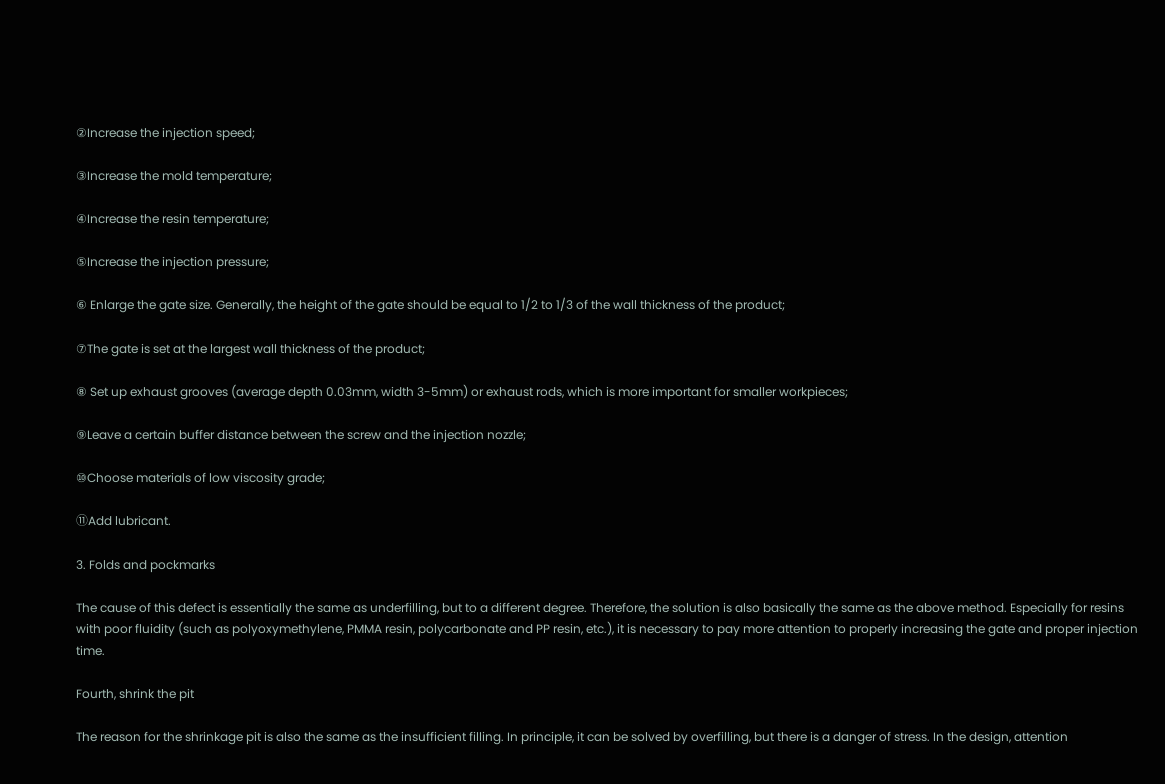②Increase the injection speed;

③Increase the mold temperature;

④Increase the resin temperature;

⑤Increase the injection pressure;

⑥ Enlarge the gate size. Generally, the height of the gate should be equal to 1/2 to 1/3 of the wall thickness of the product;

⑦The gate is set at the largest wall thickness of the product;

⑧ Set up exhaust grooves (average depth 0.03mm, width 3-5mm) or exhaust rods, which is more important for smaller workpieces;

⑨Leave a certain buffer distance between the screw and the injection nozzle;

⑩Choose materials of low viscosity grade;

⑪Add lubricant.

3. Folds and pockmarks

The cause of this defect is essentially the same as underfilling, but to a different degree. Therefore, the solution is also basically the same as the above method. Especially for resins with poor fluidity (such as polyoxymethylene, PMMA resin, polycarbonate and PP resin, etc.), it is necessary to pay more attention to properly increasing the gate and proper injection time.

Fourth, shrink the pit

The reason for the shrinkage pit is also the same as the insufficient filling. In principle, it can be solved by overfilling, but there is a danger of stress. In the design, attention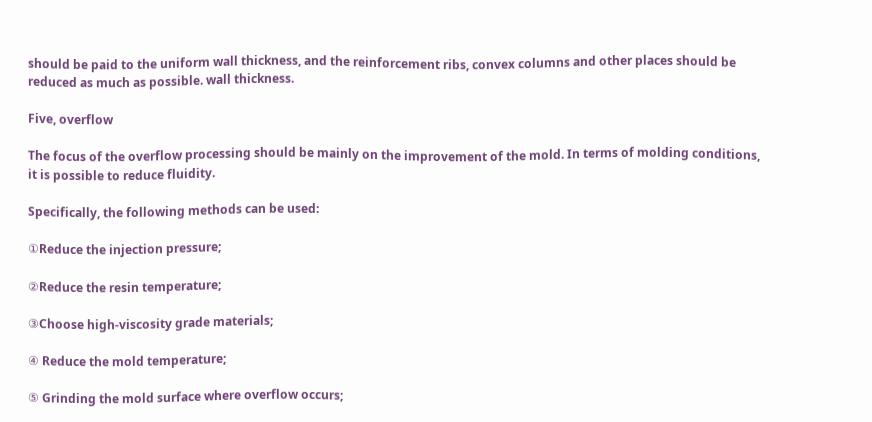should be paid to the uniform wall thickness, and the reinforcement ribs, convex columns and other places should be reduced as much as possible. wall thickness.

Five, overflow

The focus of the overflow processing should be mainly on the improvement of the mold. In terms of molding conditions, it is possible to reduce fluidity.

Specifically, the following methods can be used:

①Reduce the injection pressure;

②Reduce the resin temperature;

③Choose high-viscosity grade materials;

④ Reduce the mold temperature;

⑤ Grinding the mold surface where overflow occurs;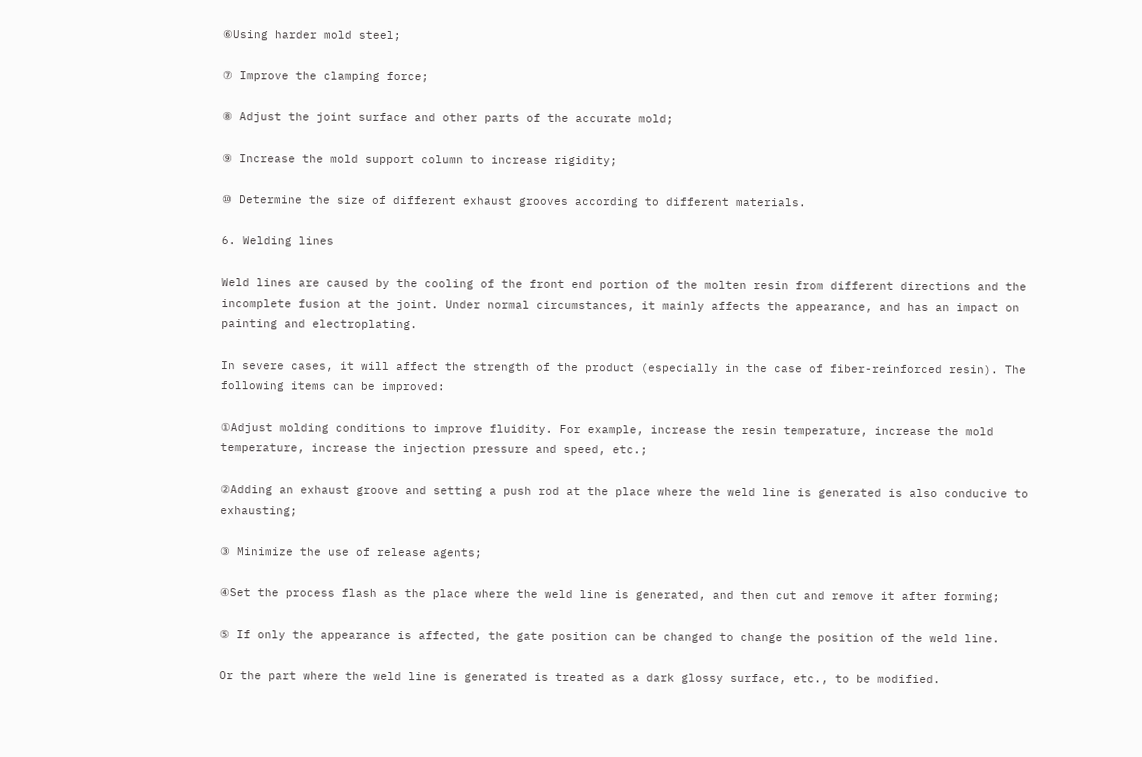⑥Using harder mold steel;

⑦ Improve the clamping force;

⑧ Adjust the joint surface and other parts of the accurate mold;

⑨ Increase the mold support column to increase rigidity;

⑩ Determine the size of different exhaust grooves according to different materials.

6. Welding lines

Weld lines are caused by the cooling of the front end portion of the molten resin from different directions and the incomplete fusion at the joint. Under normal circumstances, it mainly affects the appearance, and has an impact on painting and electroplating.

In severe cases, it will affect the strength of the product (especially in the case of fiber-reinforced resin). The following items can be improved:

①Adjust molding conditions to improve fluidity. For example, increase the resin temperature, increase the mold temperature, increase the injection pressure and speed, etc.;

②Adding an exhaust groove and setting a push rod at the place where the weld line is generated is also conducive to exhausting;

③ Minimize the use of release agents;

④Set the process flash as the place where the weld line is generated, and then cut and remove it after forming;

⑤ If only the appearance is affected, the gate position can be changed to change the position of the weld line.

Or the part where the weld line is generated is treated as a dark glossy surface, etc., to be modified.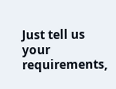Just tell us your requirements,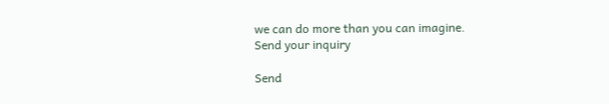we can do more than you can imagine.
Send your inquiry

Send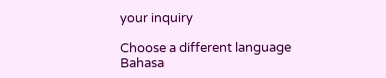your inquiry

Choose a different language
Bahasa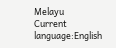Melayu
Current language:English